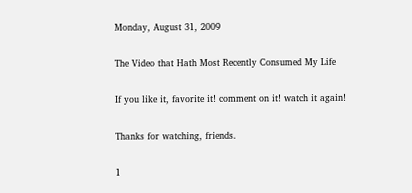Monday, August 31, 2009

The Video that Hath Most Recently Consumed My Life

If you like it, favorite it! comment on it! watch it again!

Thanks for watching, friends.

1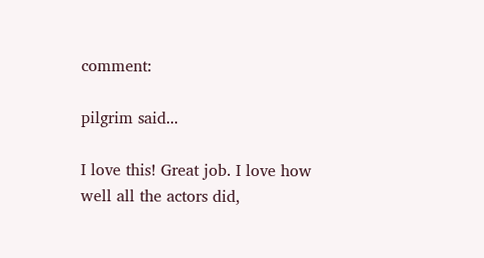comment:

pilgrim said...

I love this! Great job. I love how well all the actors did,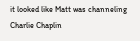it looked like Matt was channeling Charlie Chaplin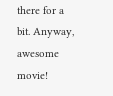there for a bit. Anyway, awesome movie!